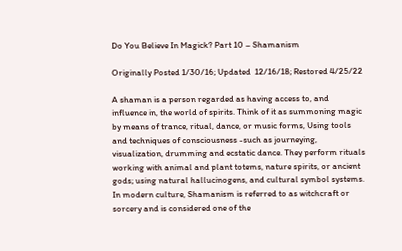Do You Believe In Magick? Part 10 – Shamanism

Originally Posted 1/30/16; Updated  12/16/18; Restored 4/25/22

A shaman is a person regarded as having access to, and influence in, the world of spirits. Think of it as summoning magic by means of trance, ritual, dance, or music forms, Using tools and techniques of consciousness -such as journeying, visualization, drumming and ecstatic dance. They perform rituals working with animal and plant totems, nature spirits, or ancient gods; using natural hallucinogens, and cultural symbol systems. In modern culture, Shamanism is referred to as witchcraft or sorcery and is considered one of the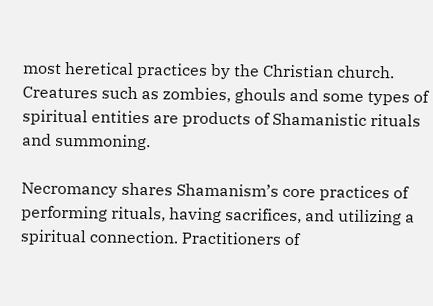most heretical practices by the Christian church.  Creatures such as zombies, ghouls and some types of spiritual entities are products of Shamanistic rituals and summoning.

Necromancy shares Shamanism’s core practices of performing rituals, having sacrifices, and utilizing a spiritual connection. Practitioners of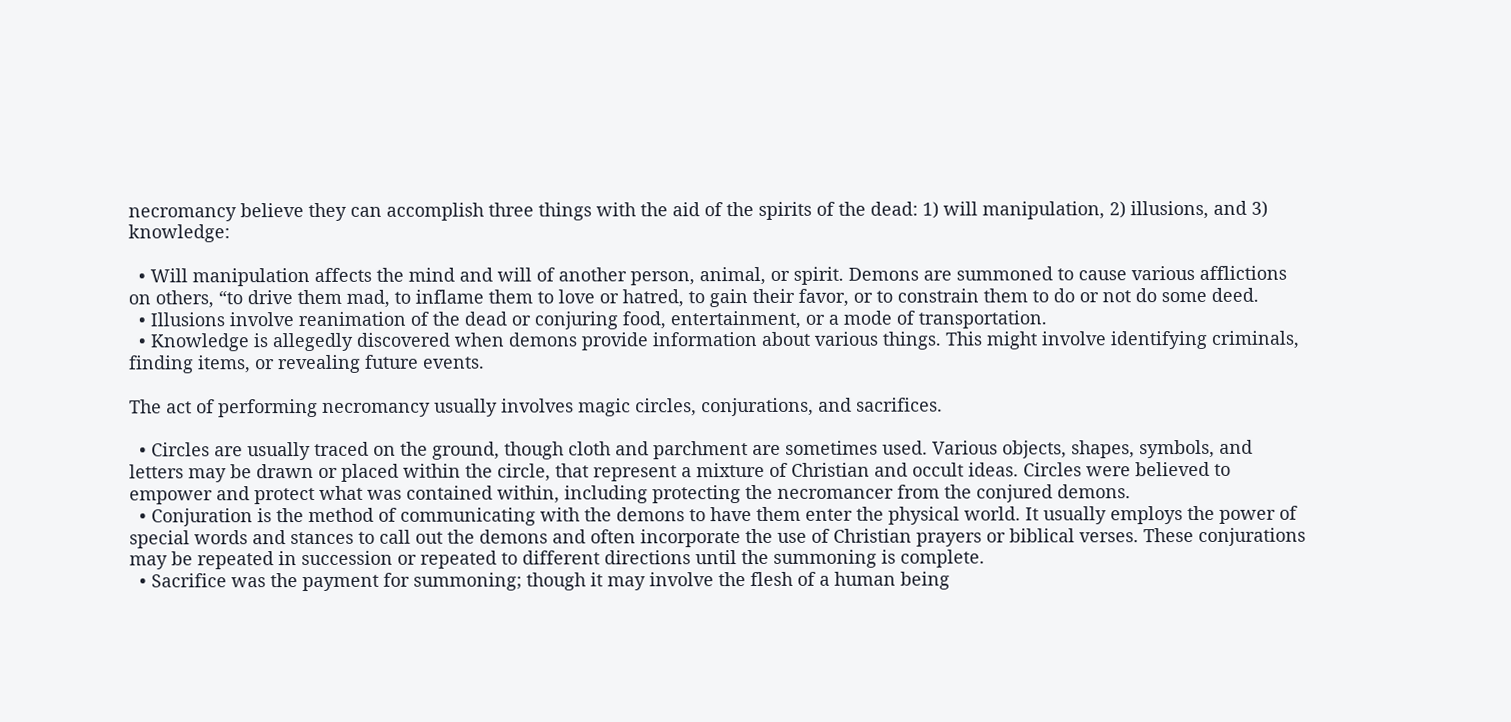necromancy believe they can accomplish three things with the aid of the spirits of the dead: 1) will manipulation, 2) illusions, and 3) knowledge:

  • Will manipulation affects the mind and will of another person, animal, or spirit. Demons are summoned to cause various afflictions on others, “to drive them mad, to inflame them to love or hatred, to gain their favor, or to constrain them to do or not do some deed.
  • Illusions involve reanimation of the dead or conjuring food, entertainment, or a mode of transportation.
  • Knowledge is allegedly discovered when demons provide information about various things. This might involve identifying criminals, finding items, or revealing future events.

The act of performing necromancy usually involves magic circles, conjurations, and sacrifices.

  • Circles are usually traced on the ground, though cloth and parchment are sometimes used. Various objects, shapes, symbols, and letters may be drawn or placed within the circle, that represent a mixture of Christian and occult ideas. Circles were believed to empower and protect what was contained within, including protecting the necromancer from the conjured demons.
  • Conjuration is the method of communicating with the demons to have them enter the physical world. It usually employs the power of special words and stances to call out the demons and often incorporate the use of Christian prayers or biblical verses. These conjurations may be repeated in succession or repeated to different directions until the summoning is complete.
  • Sacrifice was the payment for summoning; though it may involve the flesh of a human being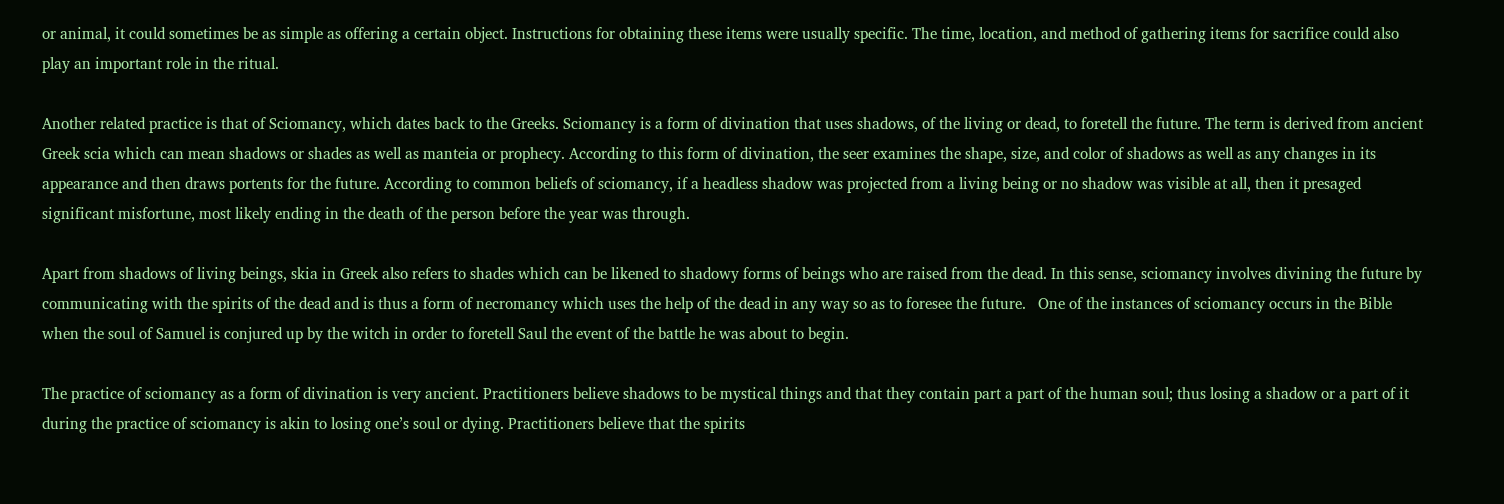or animal, it could sometimes be as simple as offering a certain object. Instructions for obtaining these items were usually specific. The time, location, and method of gathering items for sacrifice could also play an important role in the ritual.

Another related practice is that of Sciomancy, which dates back to the Greeks. Sciomancy is a form of divination that uses shadows, of the living or dead, to foretell the future. The term is derived from ancient Greek scia which can mean shadows or shades as well as manteia or prophecy. According to this form of divination, the seer examines the shape, size, and color of shadows as well as any changes in its appearance and then draws portents for the future. According to common beliefs of sciomancy, if a headless shadow was projected from a living being or no shadow was visible at all, then it presaged significant misfortune, most likely ending in the death of the person before the year was through.

Apart from shadows of living beings, skia in Greek also refers to shades which can be likened to shadowy forms of beings who are raised from the dead. In this sense, sciomancy involves divining the future by communicating with the spirits of the dead and is thus a form of necromancy which uses the help of the dead in any way so as to foresee the future.   One of the instances of sciomancy occurs in the Bible when the soul of Samuel is conjured up by the witch in order to foretell Saul the event of the battle he was about to begin.

The practice of sciomancy as a form of divination is very ancient. Practitioners believe shadows to be mystical things and that they contain part a part of the human soul; thus losing a shadow or a part of it during the practice of sciomancy is akin to losing one’s soul or dying. Practitioners believe that the spirits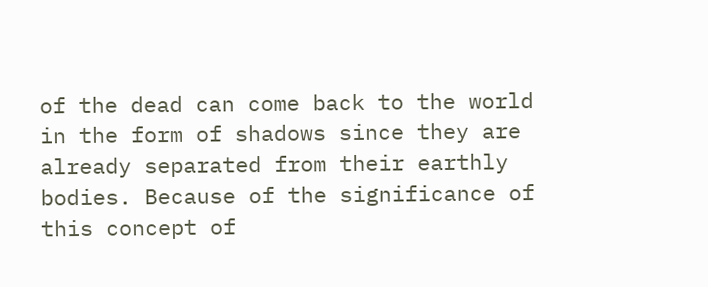of the dead can come back to the world in the form of shadows since they are already separated from their earthly bodies. Because of the significance of this concept of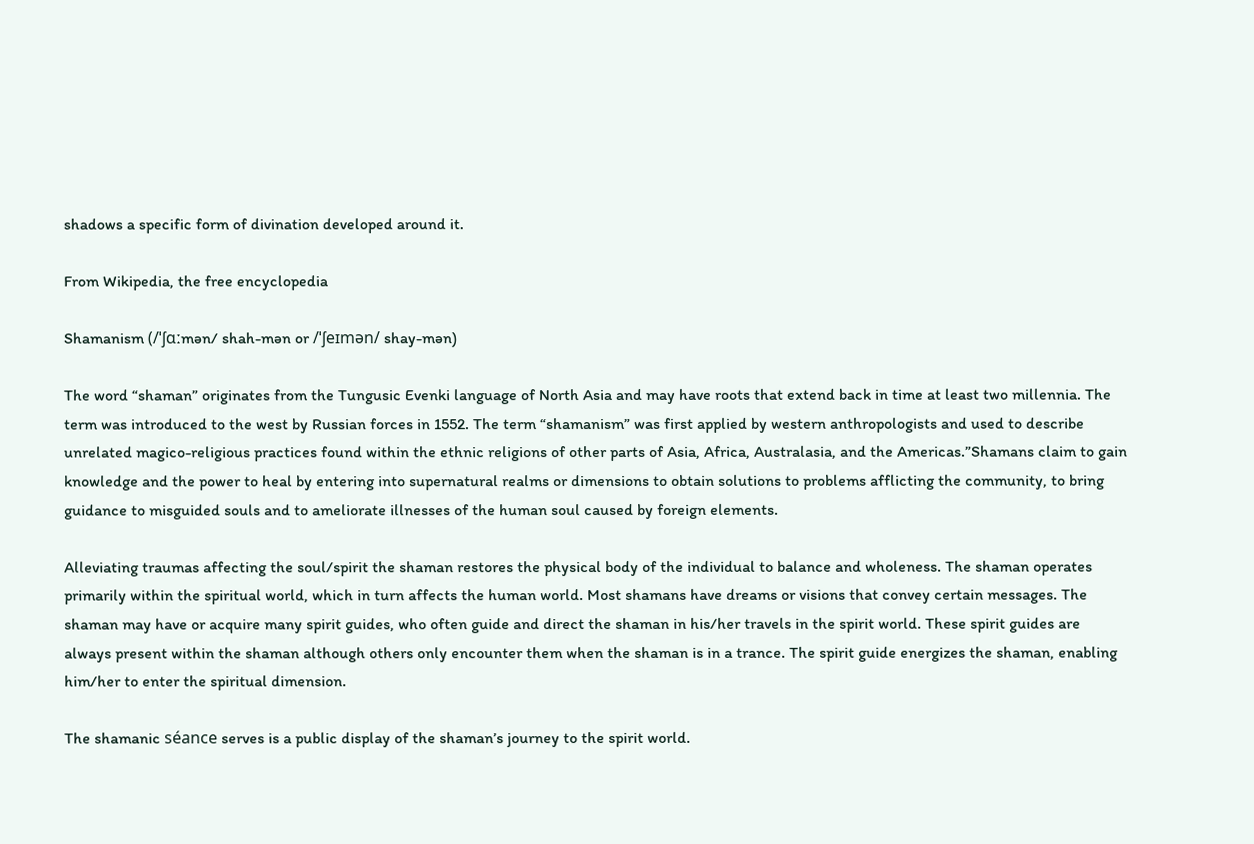shadows a specific form of divination developed around it.

From Wikipedia, the free encyclopedia

Shamanism (/ˈʃɑːmən/ shah-mən or /ˈʃeɪmən/ shay-mən)

The word “shaman” originates from the Tungusic Evenki language of North Asia and may have roots that extend back in time at least two millennia. The term was introduced to the west by Russian forces in 1552. The term “shamanism” was first applied by western anthropologists and used to describe unrelated magico-religious practices found within the ethnic religions of other parts of Asia, Africa, Australasia, and the Americas.”Shamans claim to gain knowledge and the power to heal by entering into supernatural realms or dimensions to obtain solutions to problems afflicting the community, to bring guidance to misguided souls and to ameliorate illnesses of the human soul caused by foreign elements.

Alleviating traumas affecting the soul/spirit the shaman restores the physical body of the individual to balance and wholeness. The shaman operates primarily within the spiritual world, which in turn affects the human world. Most shamans have dreams or visions that convey certain messages. The shaman may have or acquire many spirit guides, who often guide and direct the shaman in his/her travels in the spirit world. These spirit guides are always present within the shaman although others only encounter them when the shaman is in a trance. The spirit guide energizes the shaman, enabling him/her to enter the spiritual dimension.

The shamanic séance serves is a public display of the shaman’s journey to the spirit world.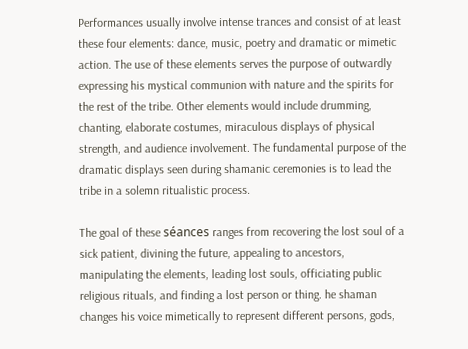Performances usually involve intense trances and consist of at least these four elements: dance, music, poetry and dramatic or mimetic action. The use of these elements serves the purpose of outwardly expressing his mystical communion with nature and the spirits for the rest of the tribe. Other elements would include drumming, chanting, elaborate costumes, miraculous displays of physical strength, and audience involvement. The fundamental purpose of the dramatic displays seen during shamanic ceremonies is to lead the tribe in a solemn ritualistic process.

The goal of these séances ranges from recovering the lost soul of a sick patient, divining the future, appealing to ancestors, manipulating the elements, leading lost souls, officiating public religious rituals, and finding a lost person or thing. he shaman changes his voice mimetically to represent different persons, gods,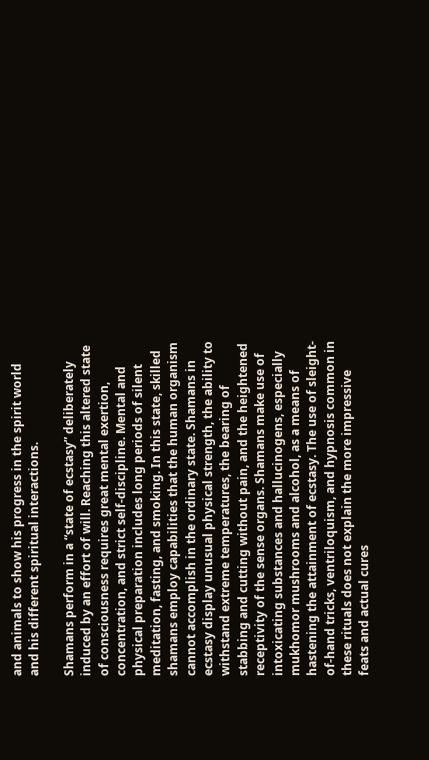and animals to show his progress in the spirit world and his different spiritual interactions.

Shamans perform in a “state of ecstasy” deliberately induced by an effort of will. Reaching this altered state of consciousness requires great mental exertion, concentration, and strict self-discipline. Mental and physical preparation includes long periods of silent meditation, fasting, and smoking. In this state, skilled shamans employ capabilities that the human organism cannot accomplish in the ordinary state. Shamans in ecstasy display unusual physical strength, the ability to withstand extreme temperatures, the bearing of stabbing and cutting without pain, and the heightened receptivity of the sense organs. Shamans make use of intoxicating substances and hallucinogens, especially mukhomor mushrooms and alcohol, as a means of hastening the attainment of ecstasy. The use of sleight-of-hand tricks, ventriloquism, and hypnosis common in these rituals does not explain the more impressive feats and actual cures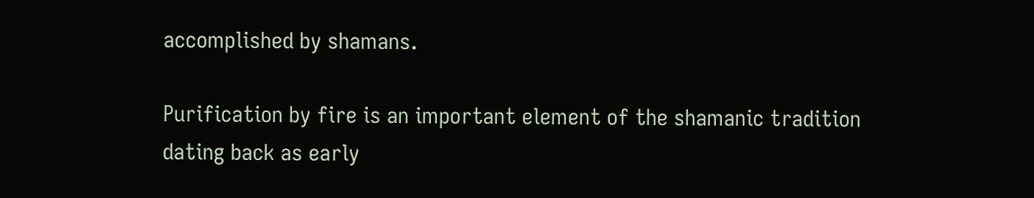accomplished by shamans.

Purification by fire is an important element of the shamanic tradition dating back as early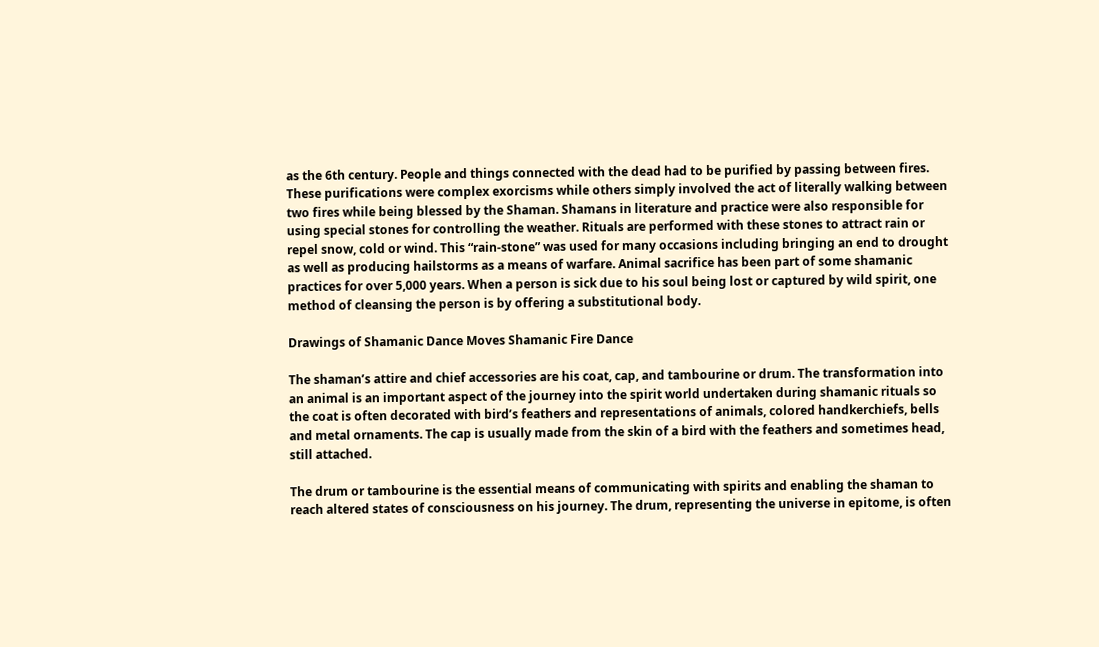as the 6th century. People and things connected with the dead had to be purified by passing between fires. These purifications were complex exorcisms while others simply involved the act of literally walking between two fires while being blessed by the Shaman. Shamans in literature and practice were also responsible for using special stones for controlling the weather. Rituals are performed with these stones to attract rain or repel snow, cold or wind. This “rain-stone” was used for many occasions including bringing an end to drought as well as producing hailstorms as a means of warfare. Animal sacrifice has been part of some shamanic practices for over 5,000 years. When a person is sick due to his soul being lost or captured by wild spirit, one method of cleansing the person is by offering a substitutional body.

Drawings of Shamanic Dance Moves Shamanic Fire Dance

The shaman’s attire and chief accessories are his coat, cap, and tambourine or drum. The transformation into an animal is an important aspect of the journey into the spirit world undertaken during shamanic rituals so the coat is often decorated with bird’s feathers and representations of animals, colored handkerchiefs, bells and metal ornaments. The cap is usually made from the skin of a bird with the feathers and sometimes head, still attached.

The drum or tambourine is the essential means of communicating with spirits and enabling the shaman to reach altered states of consciousness on his journey. The drum, representing the universe in epitome, is often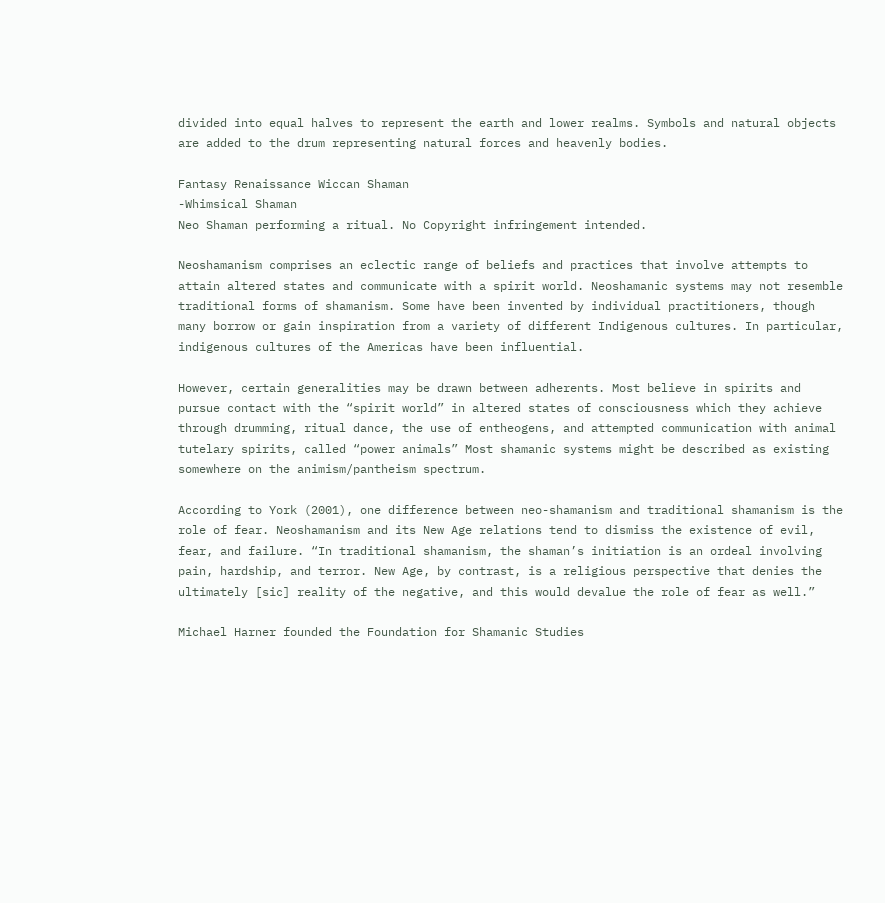divided into equal halves to represent the earth and lower realms. Symbols and natural objects are added to the drum representing natural forces and heavenly bodies.

Fantasy Renaissance Wiccan Shaman
-Whimsical Shaman
Neo Shaman performing a ritual. No Copyright infringement intended.

Neoshamanism comprises an eclectic range of beliefs and practices that involve attempts to attain altered states and communicate with a spirit world. Neoshamanic systems may not resemble traditional forms of shamanism. Some have been invented by individual practitioners, though many borrow or gain inspiration from a variety of different Indigenous cultures. In particular, indigenous cultures of the Americas have been influential.

However, certain generalities may be drawn between adherents. Most believe in spirits and pursue contact with the “spirit world” in altered states of consciousness which they achieve through drumming, ritual dance, the use of entheogens, and attempted communication with animal tutelary spirits, called “power animals” Most shamanic systems might be described as existing somewhere on the animism/pantheism spectrum.

According to York (2001), one difference between neo-shamanism and traditional shamanism is the role of fear. Neoshamanism and its New Age relations tend to dismiss the existence of evil, fear, and failure. “In traditional shamanism, the shaman’s initiation is an ordeal involving pain, hardship, and terror. New Age, by contrast, is a religious perspective that denies the ultimately [sic] reality of the negative, and this would devalue the role of fear as well.”

Michael Harner founded the Foundation for Shamanic Studies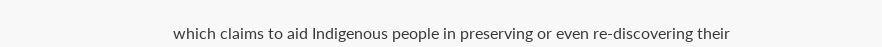which claims to aid Indigenous people in preserving or even re-discovering their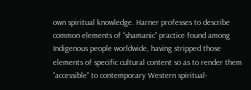own spiritual knowledge. Harner professes to describe common elements of “shamanic” practice found among Indigenous people worldwide, having stripped those elements of specific cultural content so as to render them “accessible” to contemporary Western spiritual-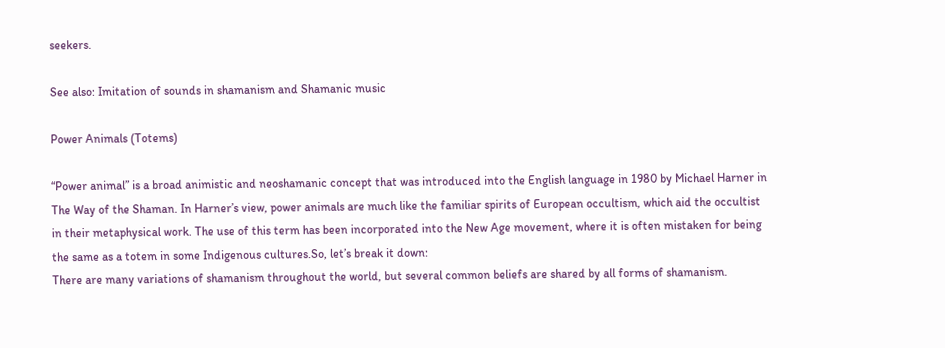seekers.

See also: Imitation of sounds in shamanism and Shamanic music

Power Animals (Totems)

“Power animal” is a broad animistic and neoshamanic concept that was introduced into the English language in 1980 by Michael Harner in The Way of the Shaman. In Harner’s view, power animals are much like the familiar spirits of European occultism, which aid the occultist in their metaphysical work. The use of this term has been incorporated into the New Age movement, where it is often mistaken for being the same as a totem in some Indigenous cultures.So, let’s break it down:
There are many variations of shamanism throughout the world, but several common beliefs are shared by all forms of shamanism.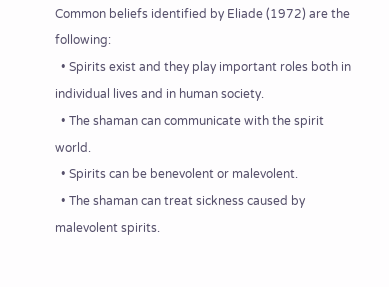Common beliefs identified by Eliade (1972) are the following:
  • Spirits exist and they play important roles both in individual lives and in human society.
  • The shaman can communicate with the spirit world.
  • Spirits can be benevolent or malevolent.
  • The shaman can treat sickness caused by malevolent spirits.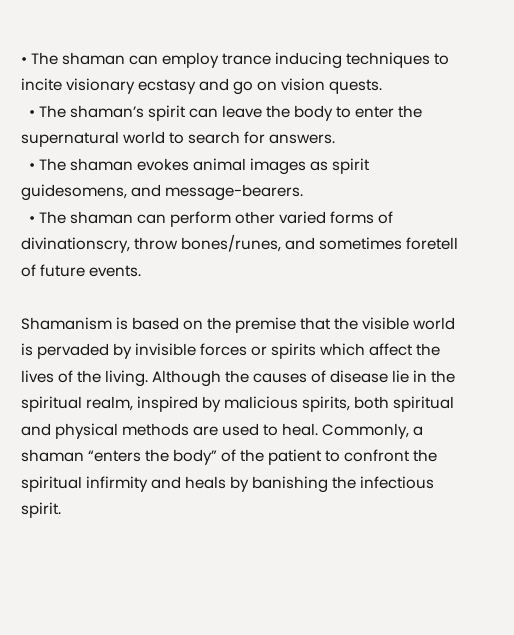• The shaman can employ trance inducing techniques to incite visionary ecstasy and go on vision quests.
  • The shaman’s spirit can leave the body to enter the supernatural world to search for answers.
  • The shaman evokes animal images as spirit guidesomens, and message-bearers.
  • The shaman can perform other varied forms of divinationscry, throw bones/runes, and sometimes foretell of future events.

Shamanism is based on the premise that the visible world is pervaded by invisible forces or spirits which affect the lives of the living. Although the causes of disease lie in the spiritual realm, inspired by malicious spirits, both spiritual and physical methods are used to heal. Commonly, a shaman “enters the body” of the patient to confront the spiritual infirmity and heals by banishing the infectious spirit.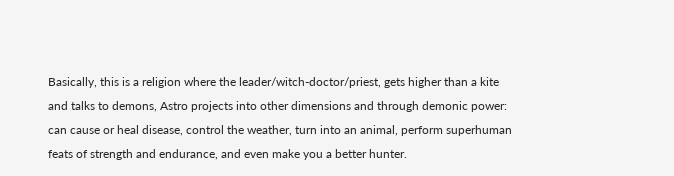Basically, this is a religion where the leader/witch-doctor/priest, gets higher than a kite and talks to demons, Astro projects into other dimensions and through demonic power: can cause or heal disease, control the weather, turn into an animal, perform superhuman feats of strength and endurance, and even make you a better hunter.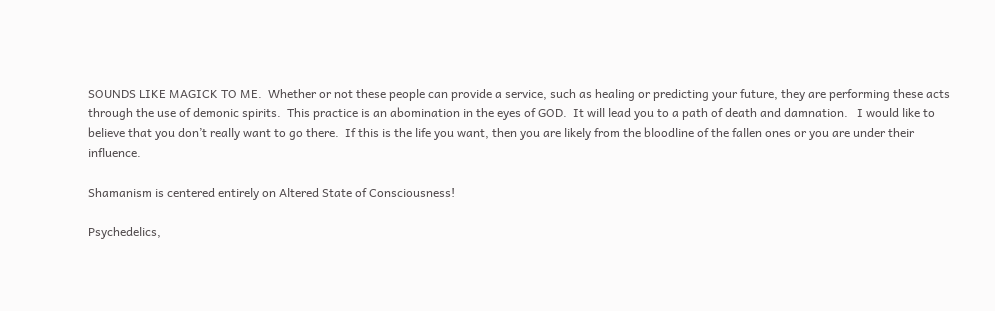SOUNDS LIKE MAGICK TO ME.  Whether or not these people can provide a service, such as healing or predicting your future, they are performing these acts through the use of demonic spirits.  This practice is an abomination in the eyes of GOD.  It will lead you to a path of death and damnation.   I would like to believe that you don’t really want to go there.  If this is the life you want, then you are likely from the bloodline of the fallen ones or you are under their influence.

Shamanism is centered entirely on Altered State of Consciousness!

Psychedelics,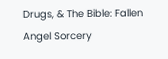Drugs, & The Bible: Fallen Angel Sorcery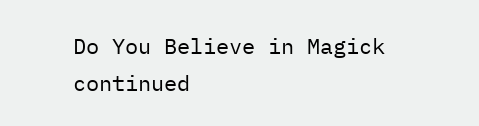Do You Believe in Magick continued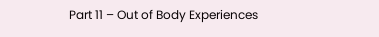Part 11 – Out of Body Experiences